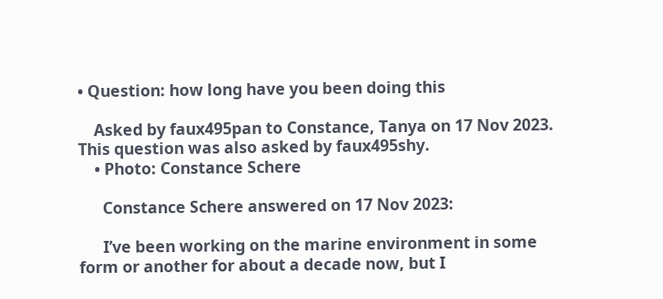• Question: how long have you been doing this

    Asked by faux495pan to Constance, Tanya on 17 Nov 2023. This question was also asked by faux495shy.
    • Photo: Constance Schere

      Constance Schere answered on 17 Nov 2023:

      I’ve been working on the marine environment in some form or another for about a decade now, but I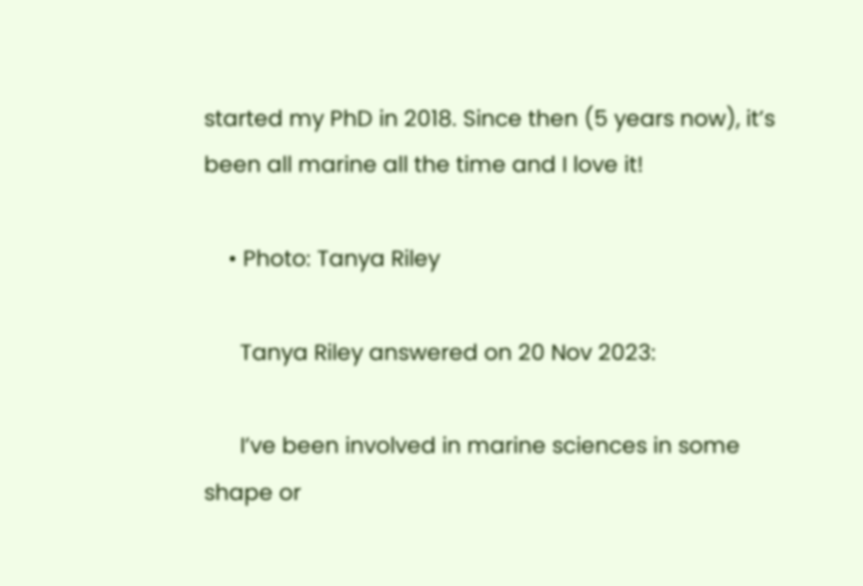started my PhD in 2018. Since then (5 years now), it’s been all marine all the time and I love it!

    • Photo: Tanya Riley

      Tanya Riley answered on 20 Nov 2023:

      I’ve been involved in marine sciences in some shape or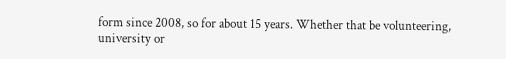form since 2008, so for about 15 years. Whether that be volunteering, university or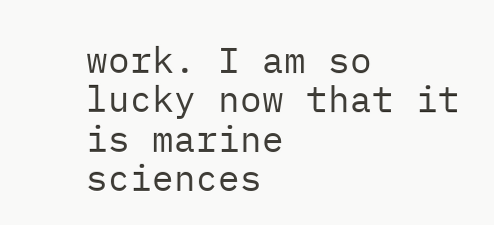work. I am so lucky now that it is marine sciences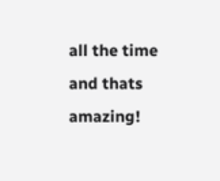all the time and thats amazing!